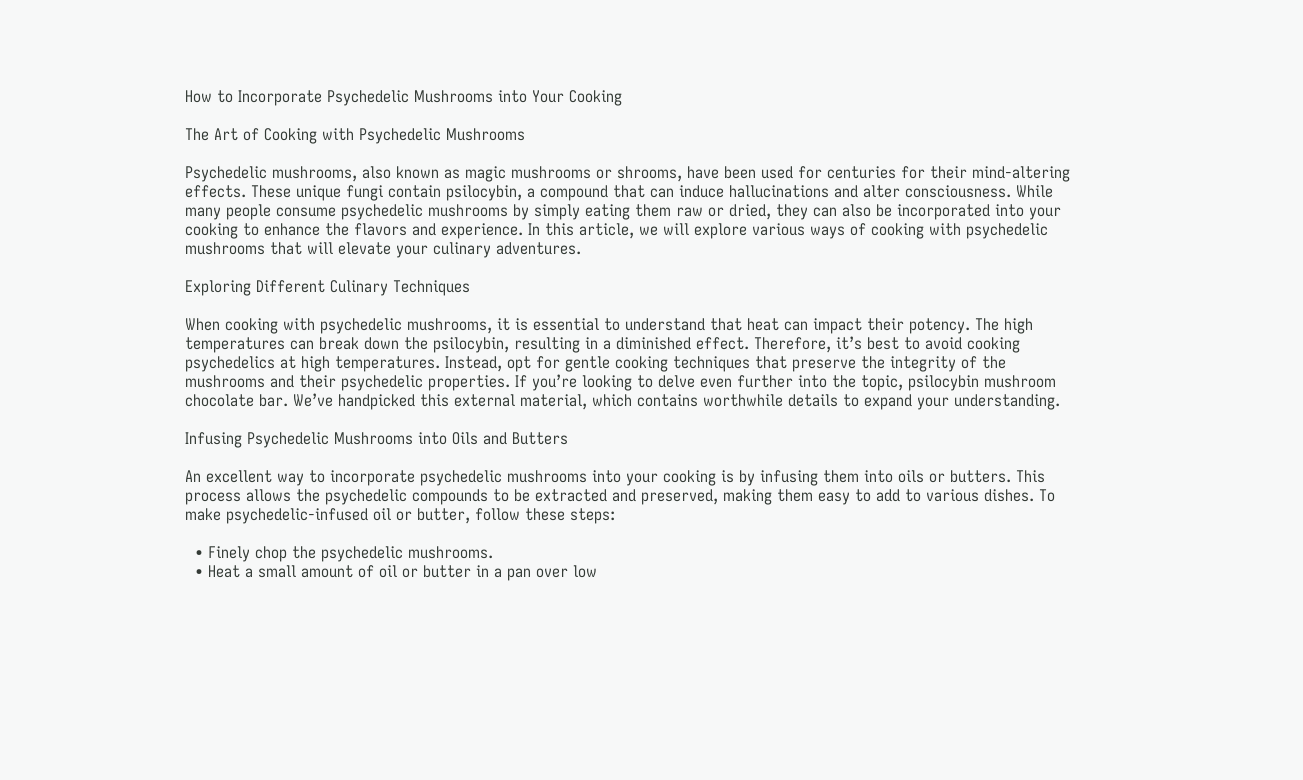How to Incorporate Psychedelic Mushrooms into Your Cooking

The Art of Cooking with Psychedelic Mushrooms

Psychedelic mushrooms, also known as magic mushrooms or shrooms, have been used for centuries for their mind-altering effects. These unique fungi contain psilocybin, a compound that can induce hallucinations and alter consciousness. While many people consume psychedelic mushrooms by simply eating them raw or dried, they can also be incorporated into your cooking to enhance the flavors and experience. In this article, we will explore various ways of cooking with psychedelic mushrooms that will elevate your culinary adventures.

Exploring Different Culinary Techniques

When cooking with psychedelic mushrooms, it is essential to understand that heat can impact their potency. The high temperatures can break down the psilocybin, resulting in a diminished effect. Therefore, it’s best to avoid cooking psychedelics at high temperatures. Instead, opt for gentle cooking techniques that preserve the integrity of the mushrooms and their psychedelic properties. If you’re looking to delve even further into the topic, psilocybin mushroom chocolate bar. We’ve handpicked this external material, which contains worthwhile details to expand your understanding.

Infusing Psychedelic Mushrooms into Oils and Butters

An excellent way to incorporate psychedelic mushrooms into your cooking is by infusing them into oils or butters. This process allows the psychedelic compounds to be extracted and preserved, making them easy to add to various dishes. To make psychedelic-infused oil or butter, follow these steps:

  • Finely chop the psychedelic mushrooms.
  • Heat a small amount of oil or butter in a pan over low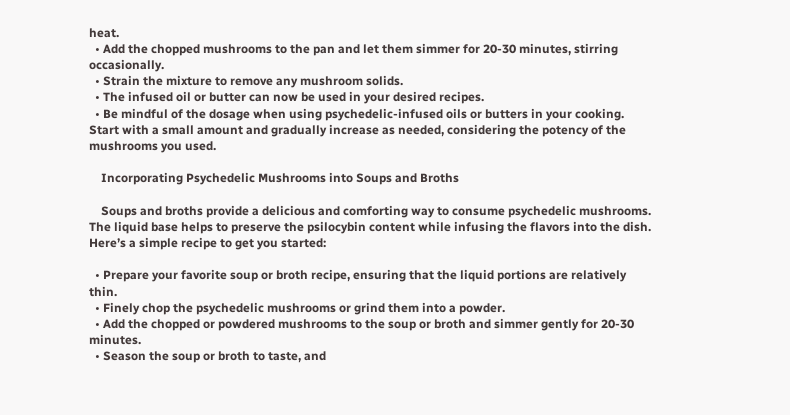heat.
  • Add the chopped mushrooms to the pan and let them simmer for 20-30 minutes, stirring occasionally.
  • Strain the mixture to remove any mushroom solids.
  • The infused oil or butter can now be used in your desired recipes.
  • Be mindful of the dosage when using psychedelic-infused oils or butters in your cooking. Start with a small amount and gradually increase as needed, considering the potency of the mushrooms you used.

    Incorporating Psychedelic Mushrooms into Soups and Broths

    Soups and broths provide a delicious and comforting way to consume psychedelic mushrooms. The liquid base helps to preserve the psilocybin content while infusing the flavors into the dish. Here’s a simple recipe to get you started:

  • Prepare your favorite soup or broth recipe, ensuring that the liquid portions are relatively thin.
  • Finely chop the psychedelic mushrooms or grind them into a powder.
  • Add the chopped or powdered mushrooms to the soup or broth and simmer gently for 20-30 minutes.
  • Season the soup or broth to taste, and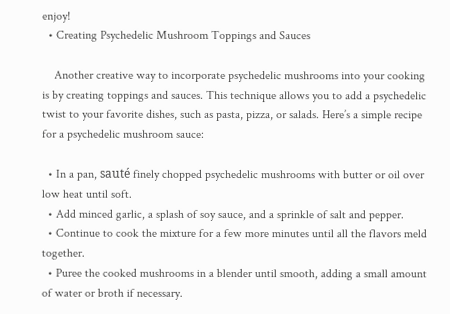enjoy!
  • Creating Psychedelic Mushroom Toppings and Sauces

    Another creative way to incorporate psychedelic mushrooms into your cooking is by creating toppings and sauces. This technique allows you to add a psychedelic twist to your favorite dishes, such as pasta, pizza, or salads. Here’s a simple recipe for a psychedelic mushroom sauce:

  • In a pan, sauté finely chopped psychedelic mushrooms with butter or oil over low heat until soft.
  • Add minced garlic, a splash of soy sauce, and a sprinkle of salt and pepper.
  • Continue to cook the mixture for a few more minutes until all the flavors meld together.
  • Puree the cooked mushrooms in a blender until smooth, adding a small amount of water or broth if necessary.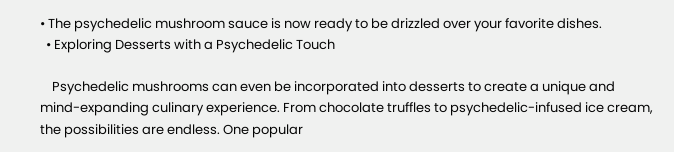• The psychedelic mushroom sauce is now ready to be drizzled over your favorite dishes.
  • Exploring Desserts with a Psychedelic Touch

    Psychedelic mushrooms can even be incorporated into desserts to create a unique and mind-expanding culinary experience. From chocolate truffles to psychedelic-infused ice cream, the possibilities are endless. One popular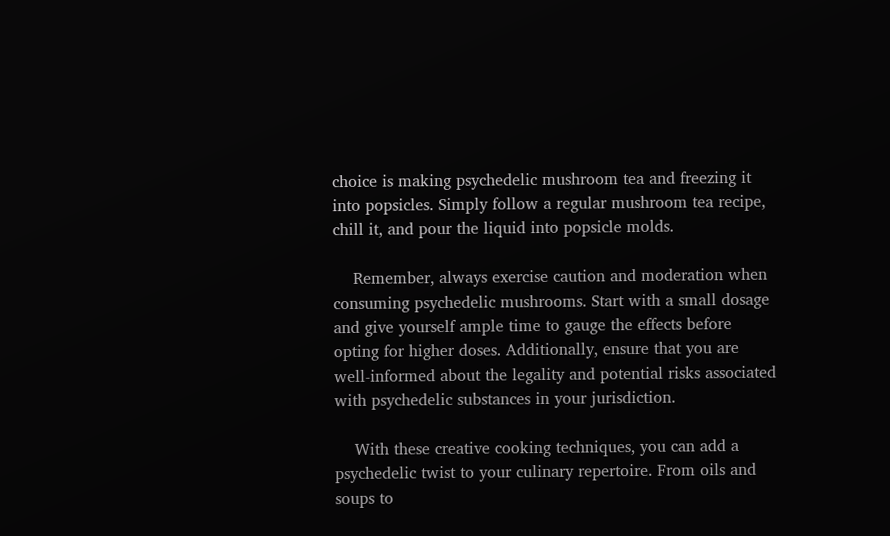choice is making psychedelic mushroom tea and freezing it into popsicles. Simply follow a regular mushroom tea recipe, chill it, and pour the liquid into popsicle molds.

    Remember, always exercise caution and moderation when consuming psychedelic mushrooms. Start with a small dosage and give yourself ample time to gauge the effects before opting for higher doses. Additionally, ensure that you are well-informed about the legality and potential risks associated with psychedelic substances in your jurisdiction.

    With these creative cooking techniques, you can add a psychedelic twist to your culinary repertoire. From oils and soups to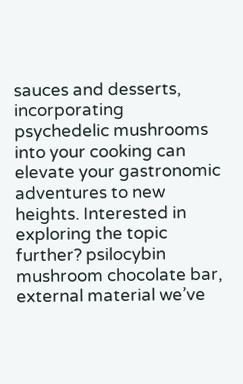sauces and desserts, incorporating psychedelic mushrooms into your cooking can elevate your gastronomic adventures to new heights. Interested in exploring the topic further? psilocybin mushroom chocolate bar, external material we’ve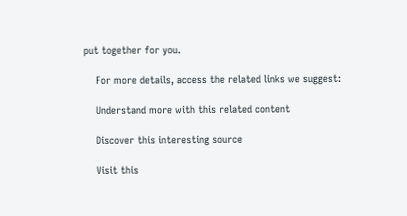put together for you.

    For more details, access the related links we suggest:

    Understand more with this related content

    Discover this interesting source

    Visit this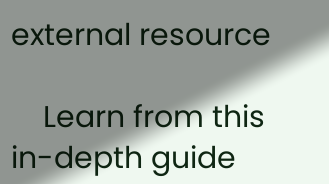external resource

    Learn from this in-depth guide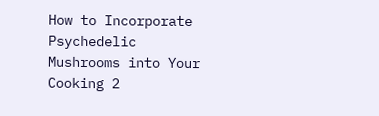How to Incorporate Psychedelic Mushrooms into Your Cooking 2